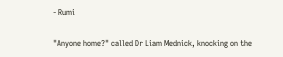- Rumi

"Anyone home?" called Dr Liam Mednick, knocking on the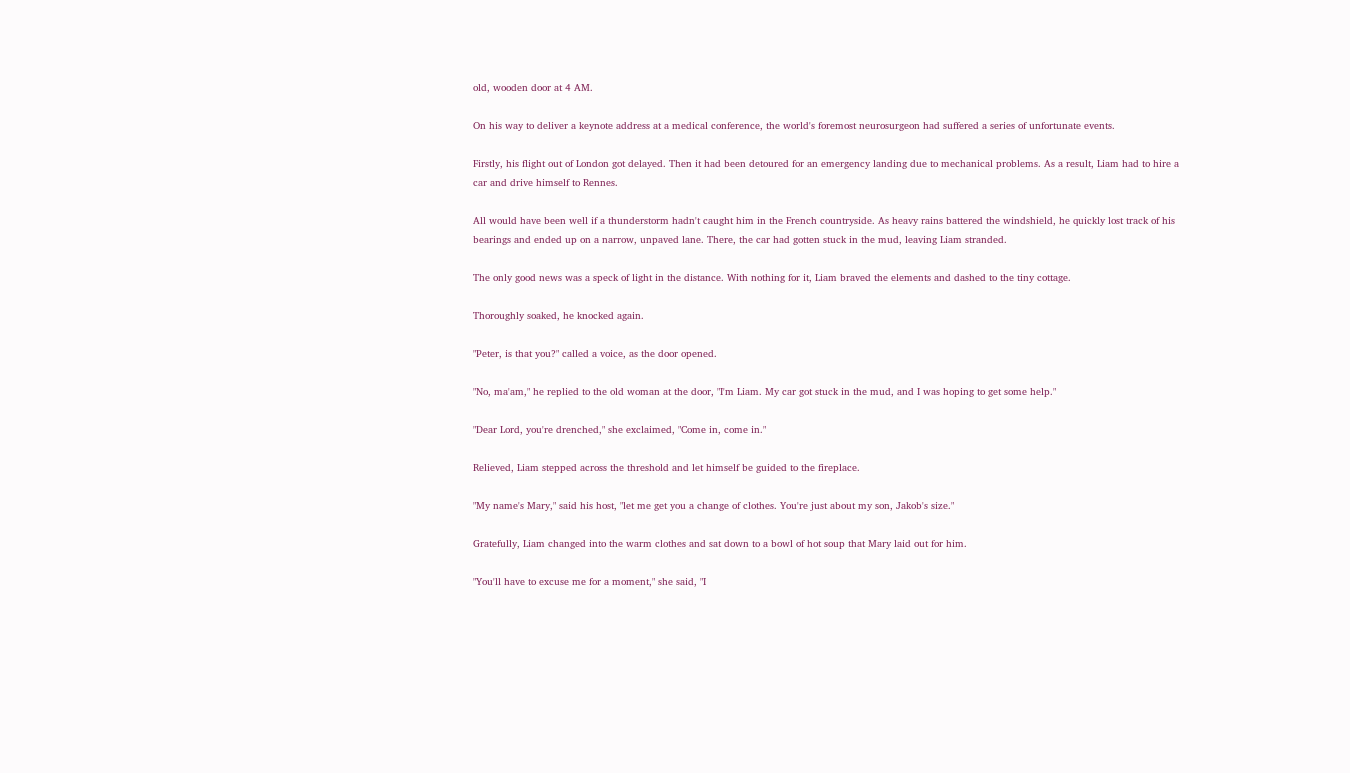old, wooden door at 4 AM.

On his way to deliver a keynote address at a medical conference, the world's foremost neurosurgeon had suffered a series of unfortunate events.

Firstly, his flight out of London got delayed. Then it had been detoured for an emergency landing due to mechanical problems. As a result, Liam had to hire a car and drive himself to Rennes.

All would have been well if a thunderstorm hadn't caught him in the French countryside. As heavy rains battered the windshield, he quickly lost track of his bearings and ended up on a narrow, unpaved lane. There, the car had gotten stuck in the mud, leaving Liam stranded.

The only good news was a speck of light in the distance. With nothing for it, Liam braved the elements and dashed to the tiny cottage.

Thoroughly soaked, he knocked again.

"Peter, is that you?" called a voice, as the door opened.

"No, ma'am," he replied to the old woman at the door, "I'm Liam. My car got stuck in the mud, and I was hoping to get some help."

"Dear Lord, you're drenched," she exclaimed, "Come in, come in."

Relieved, Liam stepped across the threshold and let himself be guided to the fireplace.

"My name's Mary," said his host, "let me get you a change of clothes. You're just about my son, Jakob's size."

Gratefully, Liam changed into the warm clothes and sat down to a bowl of hot soup that Mary laid out for him.

"You'll have to excuse me for a moment," she said, "I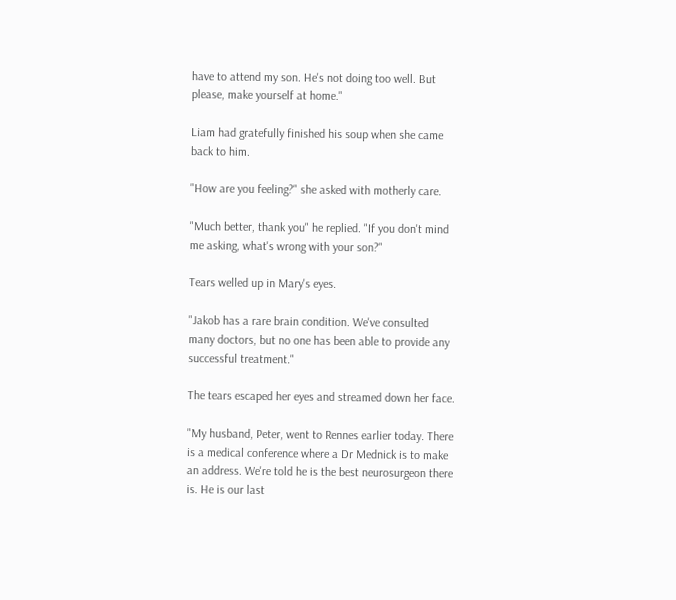have to attend my son. He's not doing too well. But please, make yourself at home."

Liam had gratefully finished his soup when she came back to him.

"How are you feeling?" she asked with motherly care.

"Much better, thank you" he replied. "If you don't mind me asking, what's wrong with your son?"

Tears welled up in Mary's eyes.

"Jakob has a rare brain condition. We've consulted many doctors, but no one has been able to provide any successful treatment."

The tears escaped her eyes and streamed down her face.

"My husband, Peter, went to Rennes earlier today. There is a medical conference where a Dr Mednick is to make an address. We're told he is the best neurosurgeon there is. He is our last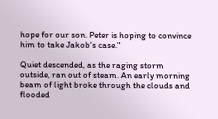hope for our son. Peter is hoping to convince him to take Jakob's case."

Quiet descended, as the raging storm outside, ran out of steam. An early morning beam of light broke through the clouds and flooded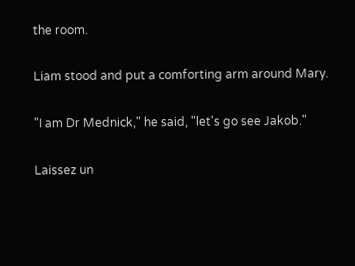the room.

Liam stood and put a comforting arm around Mary.

"I am Dr Mednick," he said, "let's go see Jakob."

Laissez un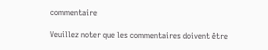commentaire

Veuillez noter que les commentaires doivent être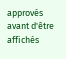approvés avant d'être affichés